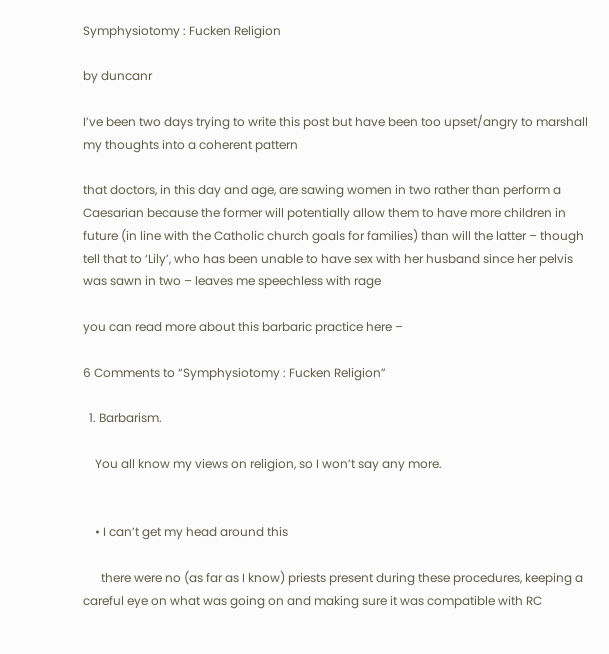Symphysiotomy : Fucken Religion

by duncanr

I’ve been two days trying to write this post but have been too upset/angry to marshall my thoughts into a coherent pattern

that doctors, in this day and age, are sawing women in two rather than perform a Caesarian because the former will potentially allow them to have more children in future (in line with the Catholic church goals for families) than will the latter – though tell that to ‘Lily’, who has been unable to have sex with her husband since her pelvis was sawn in two – leaves me speechless with rage

you can read more about this barbaric practice here –

6 Comments to “Symphysiotomy : Fucken Religion”

  1. Barbarism.

    You all know my views on religion, so I won’t say any more.


    • I can’t get my head around this

      there were no (as far as I know) priests present during these procedures, keeping a careful eye on what was going on and making sure it was compatible with RC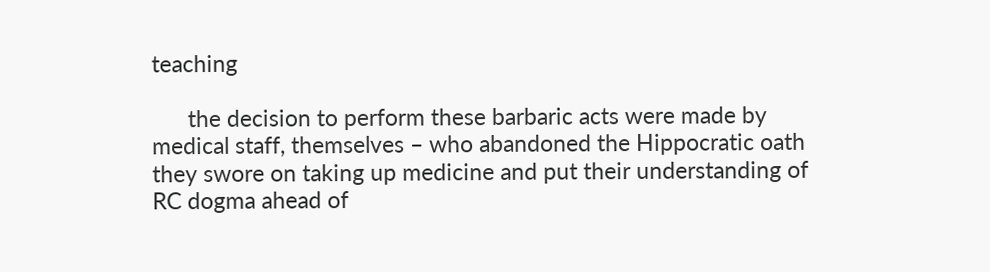teaching

      the decision to perform these barbaric acts were made by medical staff, themselves – who abandoned the Hippocratic oath they swore on taking up medicine and put their understanding of RC dogma ahead of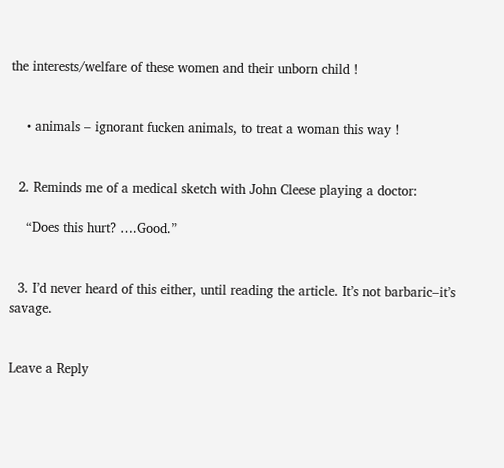the interests/welfare of these women and their unborn child !


    • animals – ignorant fucken animals, to treat a woman this way !


  2. Reminds me of a medical sketch with John Cleese playing a doctor:

    “Does this hurt? ….Good.”


  3. I’d never heard of this either, until reading the article. It’s not barbaric–it’s savage.


Leave a Reply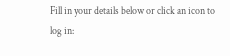Fill in your details below or click an icon to log in: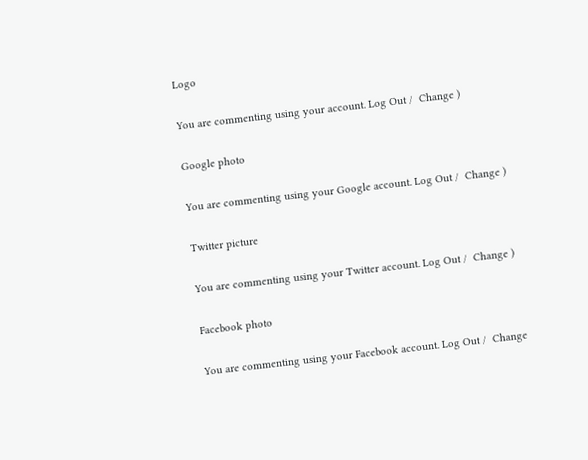Logo

You are commenting using your account. Log Out /  Change )

Google photo

You are commenting using your Google account. Log Out /  Change )

Twitter picture

You are commenting using your Twitter account. Log Out /  Change )

Facebook photo

You are commenting using your Facebook account. Log Out /  Change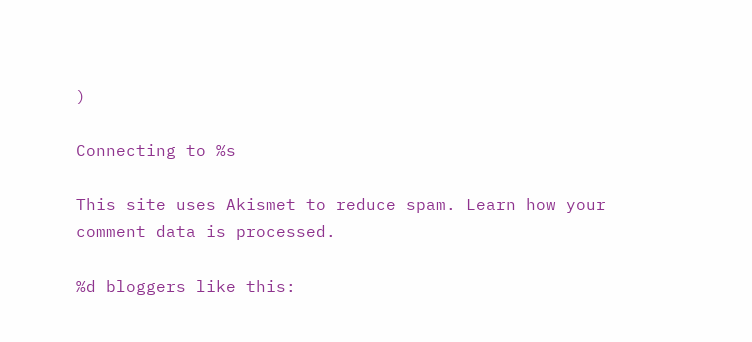)

Connecting to %s

This site uses Akismet to reduce spam. Learn how your comment data is processed.

%d bloggers like this: